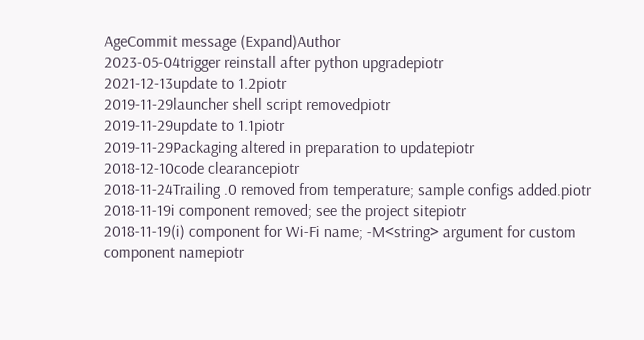AgeCommit message (Expand)Author
2023-05-04trigger reinstall after python upgradepiotr
2021-12-13update to 1.2piotr
2019-11-29launcher shell script removedpiotr
2019-11-29update to 1.1piotr
2019-11-29Packaging altered in preparation to updatepiotr
2018-12-10code clearancepiotr
2018-11-24Trailing .0 removed from temperature; sample configs added.piotr
2018-11-19i component removed; see the project sitepiotr
2018-11-19(i) component for Wi-Fi name; -M<string> argument for custom component namepiotr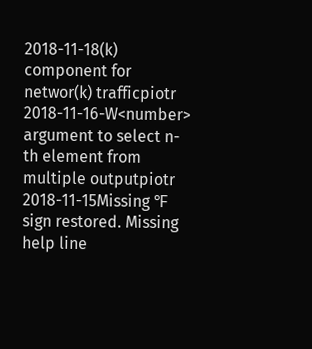2018-11-18(k) component for networ(k) trafficpiotr
2018-11-16-W<number> argument to select n-th element from multiple outputpiotr
2018-11-15Missing ℉ sign restored. Missing help line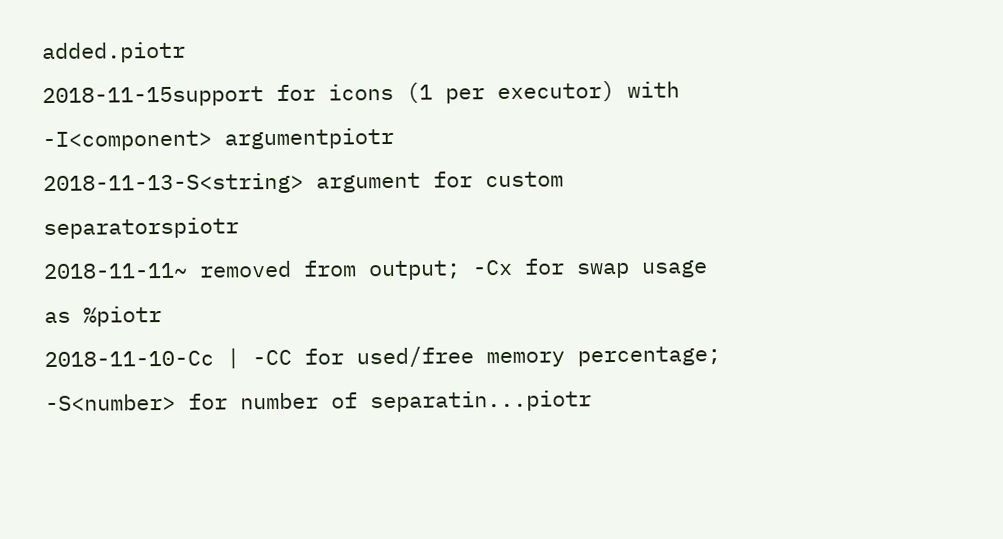added.piotr
2018-11-15support for icons (1 per executor) with -I<component> argumentpiotr
2018-11-13-S<string> argument for custom separatorspiotr
2018-11-11~ removed from output; -Cx for swap usage as %piotr
2018-11-10-Cc | -CC for used/free memory percentage; -S<number> for number of separatin...piotr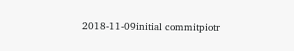2018-11-09initial commitpiotr